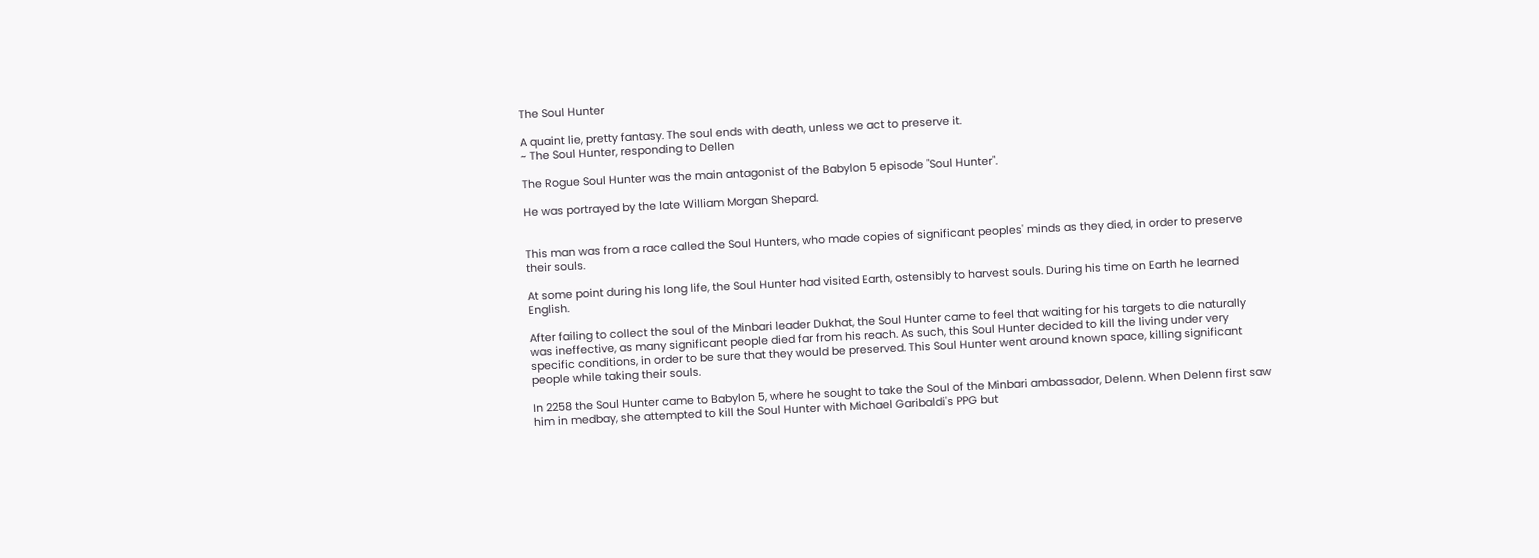The Soul Hunter

A quaint lie, pretty fantasy. The soul ends with death, unless we act to preserve it.
~ The Soul Hunter, responding to Dellen

The Rogue Soul Hunter was the main antagonist of the Babylon 5 episode "Soul Hunter".

He was portrayed by the late William Morgan Shepard.


This man was from a race called the Soul Hunters, who made copies of significant peoples' minds as they died, in order to preserve their souls.

At some point during his long life, the Soul Hunter had visited Earth, ostensibly to harvest souls. During his time on Earth he learned English.

After failing to collect the soul of the Minbari leader Dukhat, the Soul Hunter came to feel that waiting for his targets to die naturally was ineffective, as many significant people died far from his reach. As such, this Soul Hunter decided to kill the living under very specific conditions, in order to be sure that they would be preserved. This Soul Hunter went around known space, killing significant people while taking their souls.

In 2258 the Soul Hunter came to Babylon 5, where he sought to take the Soul of the Minbari ambassador, Delenn. When Delenn first saw him in medbay, she attempted to kill the Soul Hunter with Michael Garibaldi's PPG but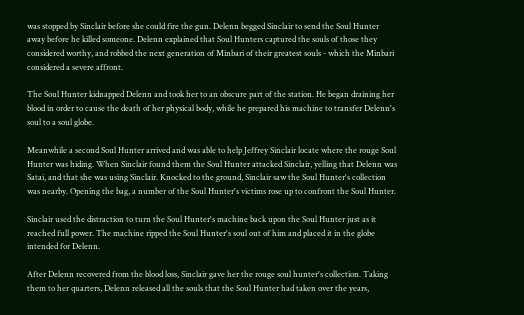was stopped by Sinclair before she could fire the gun. Delenn begged Sinclair to send the Soul Hunter away before he killed someone. Delenn explained that Soul Hunters captured the souls of those they considered worthy, and robbed the next generation of Minbari of their greatest souls - which the Minbari considered a severe affront.

The Soul Hunter kidnapped Delenn and took her to an obscure part of the station. He began draining her blood in order to cause the death of her physical body, while he prepared his machine to transfer Delenn's soul to a soul globe.

Meanwhile a second Soul Hunter arrived and was able to help Jeffrey Sinclair locate where the rouge Soul Hunter was hiding. When Sinclair found them the Soul Hunter attacked Sinclair, yelling that Delenn was Satai, and that she was using Sinclair. Knocked to the ground, Sinclair saw the Soul Hunter's collection was nearby. Opening the bag, a number of the Soul Hunter's victims rose up to confront the Soul Hunter.

Sinclair used the distraction to turn the Soul Hunter's machine back upon the Soul Hunter just as it reached full power. The machine ripped the Soul Hunter's soul out of him and placed it in the globe intended for Delenn.

After Delenn recovered from the blood loss, Sinclair gave her the rouge soul hunter's collection. Taking them to her quarters, Delenn released all the souls that the Soul Hunter had taken over the years,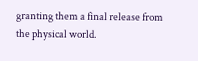granting them a final release from the physical world.